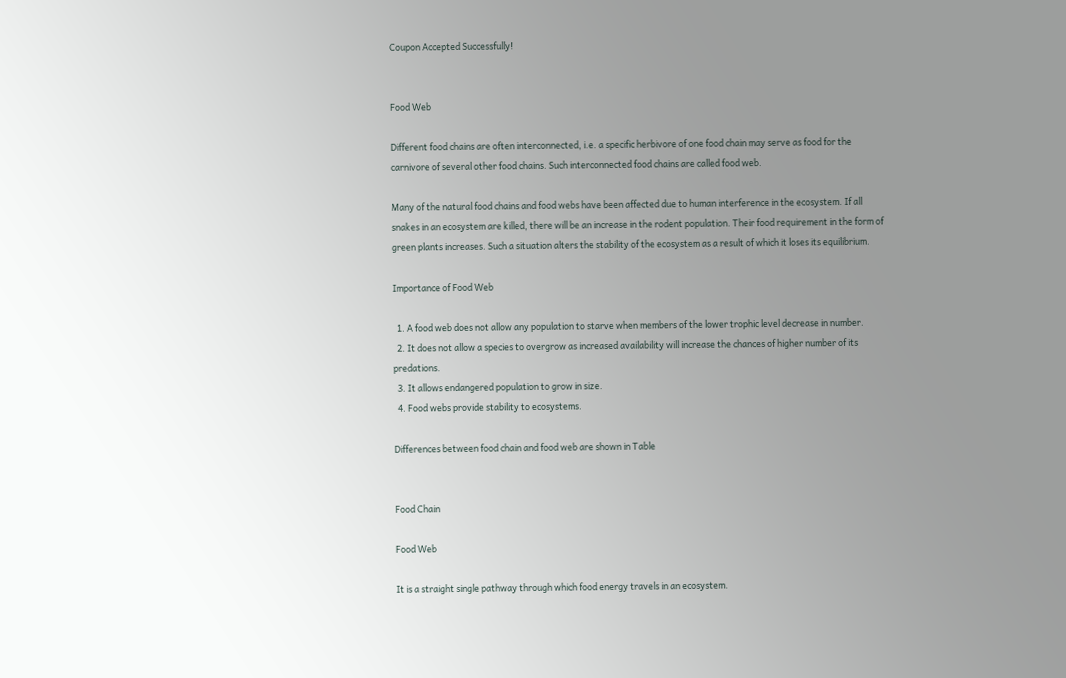Coupon Accepted Successfully!


Food Web

Different food chains are often interconnected, i.e. a specific herbivore of one food chain may serve as food for the carnivore of several other food chains. Such interconnected food chains are called food web.

Many of the natural food chains and food webs have been affected due to human interference in the ecosystem. If all snakes in an ecosystem are killed, there will be an increase in the rodent population. Their food requirement in the form of green plants increases. Such a situation alters the stability of the ecosystem as a result of which it loses its equilibrium.

Importance of Food Web

  1. A food web does not allow any population to starve when members of the lower trophic level decrease in number.
  2. It does not allow a species to overgrow as increased availability will increase the chances of higher number of its predations.
  3. It allows endangered population to grow in size.
  4. Food webs provide stability to ecosystems.

Differences between food chain and food web are shown in Table


Food Chain

Food Web

It is a straight single pathway through which food energy travels in an ecosystem.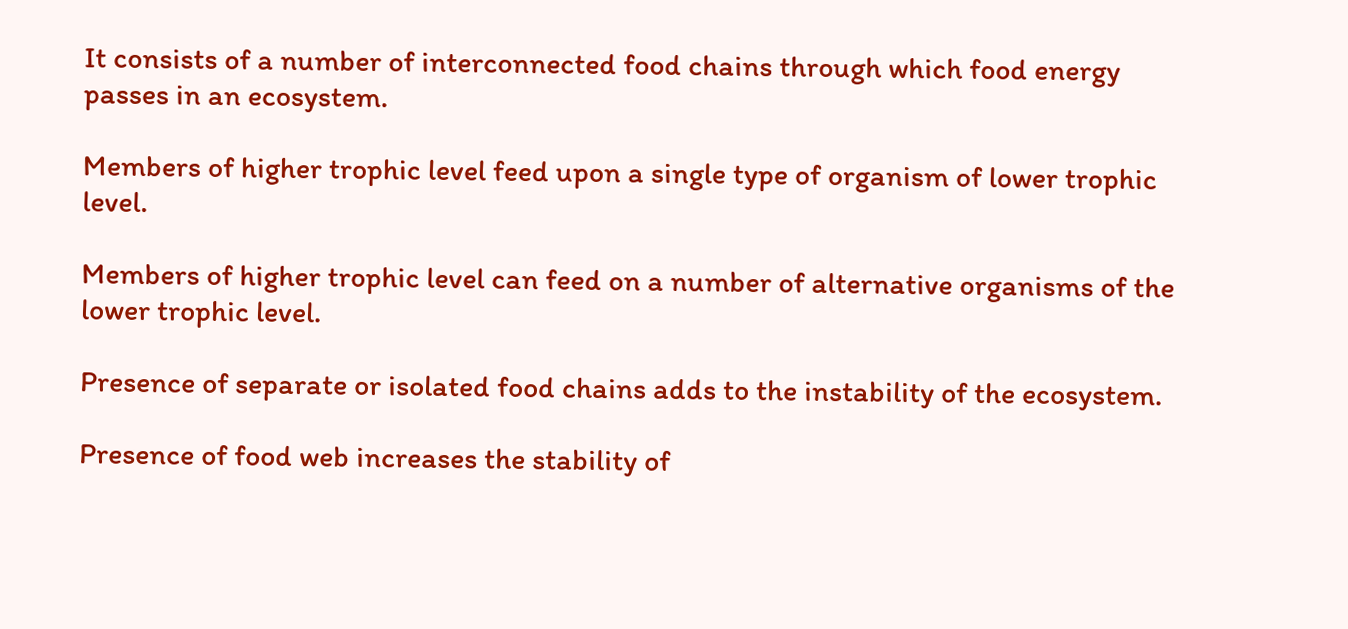It consists of a number of interconnected food chains through which food energy passes in an ecosystem.

Members of higher trophic level feed upon a single type of organism of lower trophic level.

Members of higher trophic level can feed on a number of alternative organisms of the lower trophic level.

Presence of separate or isolated food chains adds to the instability of the ecosystem.

Presence of food web increases the stability of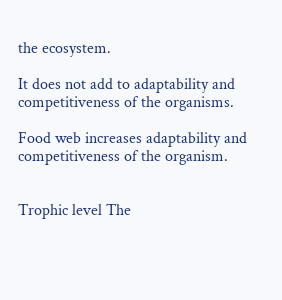the ecosystem.

It does not add to adaptability and competitiveness of the organisms.

Food web increases adaptability and competitiveness of the organism.


Trophic level The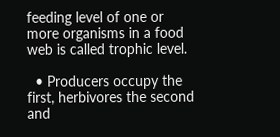feeding level of one or more organisms in a food web is called trophic level.

  • Producers occupy the first, herbivores the second and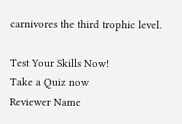carnivores the third trophic level.

Test Your Skills Now!
Take a Quiz now
Reviewer Name